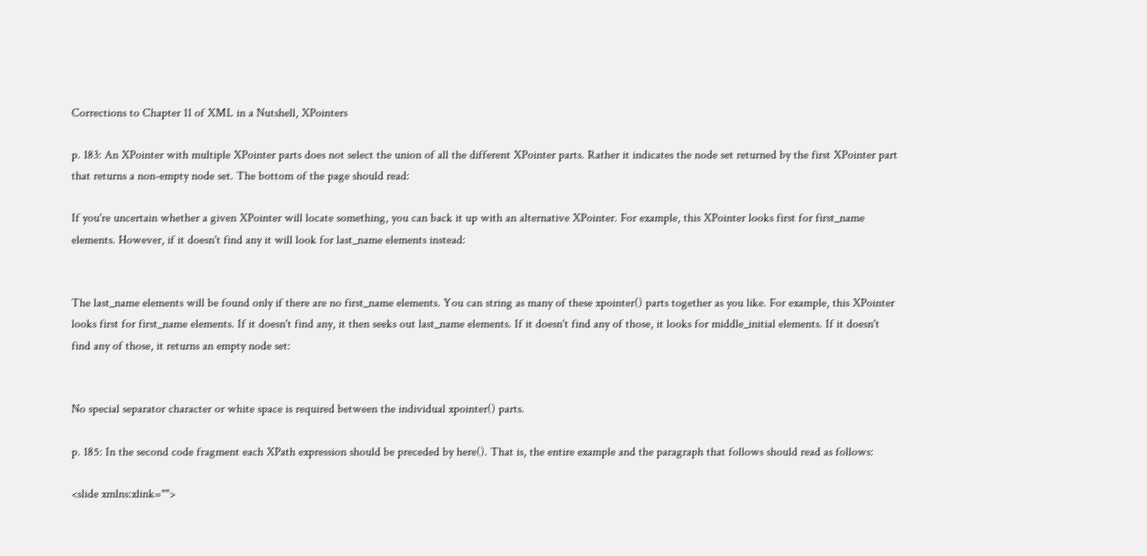Corrections to Chapter 11 of XML in a Nutshell, XPointers

p. 183: An XPointer with multiple XPointer parts does not select the union of all the different XPointer parts. Rather it indicates the node set returned by the first XPointer part that returns a non-empty node set. The bottom of the page should read:

If you're uncertain whether a given XPointer will locate something, you can back it up with an alternative XPointer. For example, this XPointer looks first for first_name elements. However, if it doesn't find any it will look for last_name elements instead:


The last_name elements will be found only if there are no first_name elements. You can string as many of these xpointer() parts together as you like. For example, this XPointer looks first for first_name elements. If it doesn't find any, it then seeks out last_name elements. If it doesn't find any of those, it looks for middle_initial elements. If it doesn't find any of those, it returns an empty node set:


No special separator character or white space is required between the individual xpointer() parts.

p. 185: In the second code fragment each XPath expression should be preceded by here(). That is, the entire example and the paragraph that follows should read as follows:

<slide xmlns:xlink="">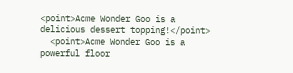<point>Acme Wonder Goo is a delicious dessert topping!</point>
  <point>Acme Wonder Goo is a powerful floor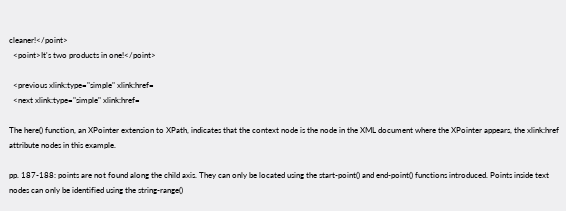cleaner!</point>
  <point>It's two products in one!</point>

  <previous xlink:type="simple" xlink:href=
  <next xlink:type="simple" xlink:href=

The here() function, an XPointer extension to XPath, indicates that the context node is the node in the XML document where the XPointer appears, the xlink:href attribute nodes in this example.

pp. 187-188: points are not found along the child axis. They can only be located using the start-point() and end-point() functions introduced. Points inside text nodes can only be identified using the string-range()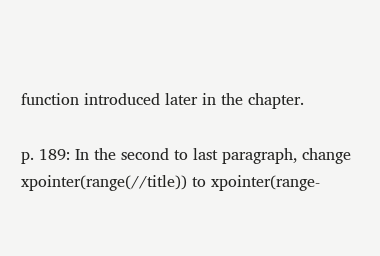function introduced later in the chapter.

p. 189: In the second to last paragraph, change xpointer(range(//title)) to xpointer(range-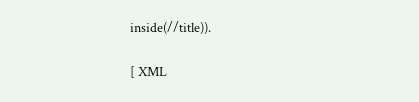inside(//title)).

[ XML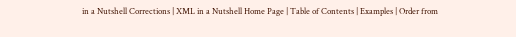in a Nutshell Corrections | XML in a Nutshell Home Page | Table of Contents | Examples | Order from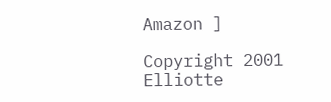Amazon ]

Copyright 2001 Elliotte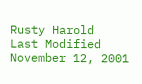Rusty Harold
Last Modified November 12, 2001